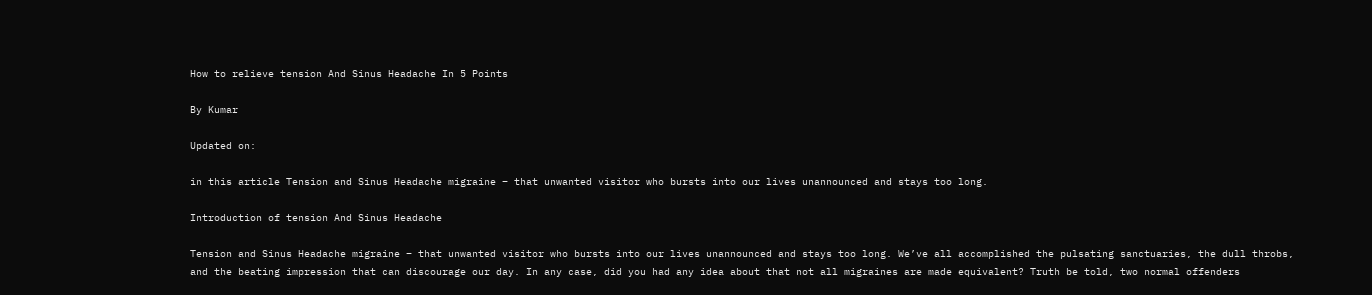How to relieve tension And Sinus Headache In 5 Points

By Kumar

Updated on:

in this article Tension and Sinus Headache migraine – that unwanted visitor who bursts into our lives unannounced and stays too long.

Introduction of tension And Sinus Headache

Tension and Sinus Headache migraine – that unwanted visitor who bursts into our lives unannounced and stays too long. We’ve all accomplished the pulsating sanctuaries, the dull throbs, and the beating impression that can discourage our day. In any case, did you had any idea about that not all migraines are made equivalent? Truth be told, two normal offenders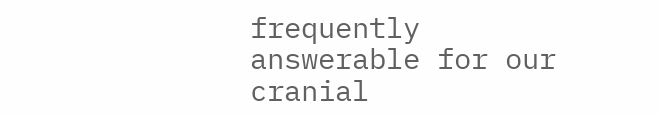frequently answerable for our cranial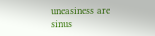uneasiness are sinus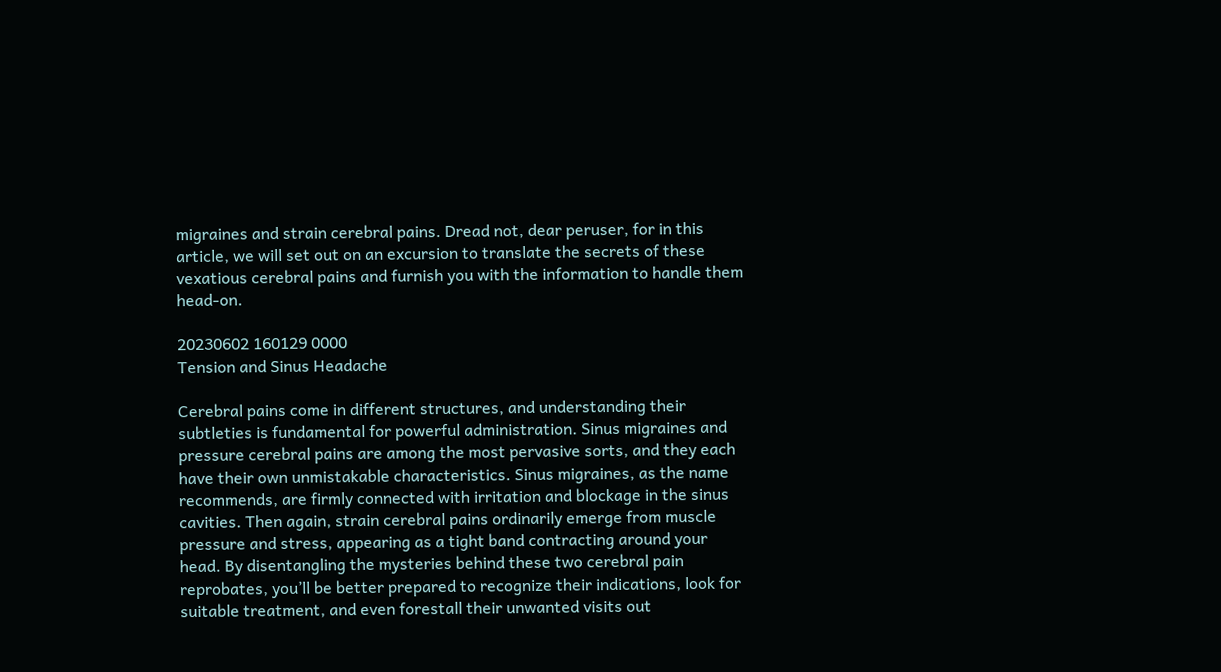migraines and strain cerebral pains. Dread not, dear peruser, for in this article, we will set out on an excursion to translate the secrets of these vexatious cerebral pains and furnish you with the information to handle them head-on.

20230602 160129 0000
Tension and Sinus Headache

Cerebral pains come in different structures, and understanding their subtleties is fundamental for powerful administration. Sinus migraines and pressure cerebral pains are among the most pervasive sorts, and they each have their own unmistakable characteristics. Sinus migraines, as the name recommends, are firmly connected with irritation and blockage in the sinus cavities. Then again, strain cerebral pains ordinarily emerge from muscle pressure and stress, appearing as a tight band contracting around your head. By disentangling the mysteries behind these two cerebral pain reprobates, you’ll be better prepared to recognize their indications, look for suitable treatment, and even forestall their unwanted visits out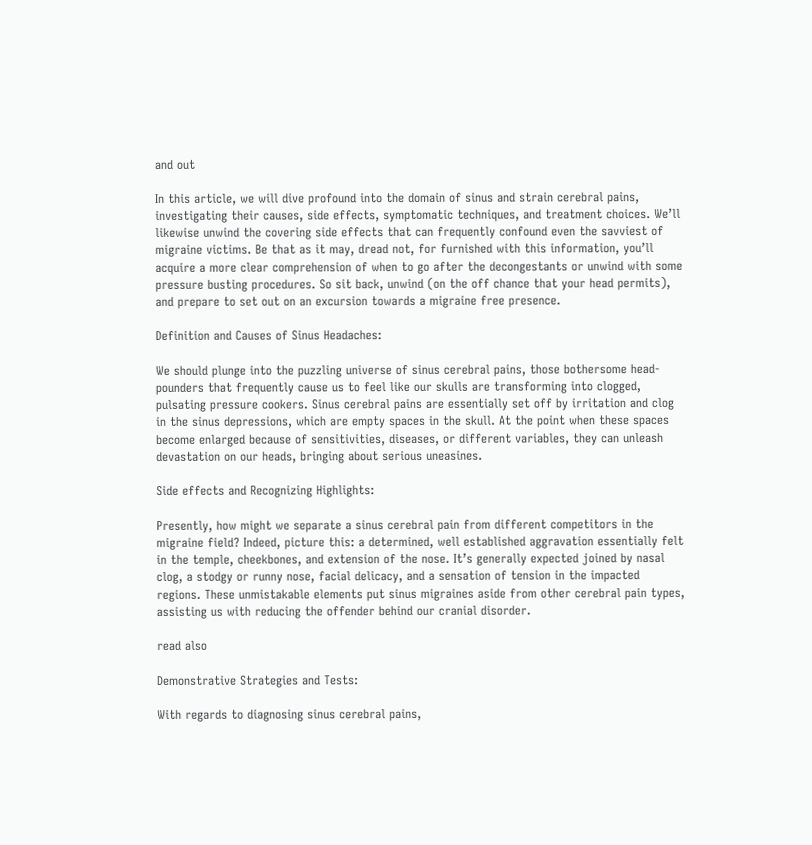and out

In this article, we will dive profound into the domain of sinus and strain cerebral pains, investigating their causes, side effects, symptomatic techniques, and treatment choices. We’ll likewise unwind the covering side effects that can frequently confound even the savviest of migraine victims. Be that as it may, dread not, for furnished with this information, you’ll acquire a more clear comprehension of when to go after the decongestants or unwind with some pressure busting procedures. So sit back, unwind (on the off chance that your head permits), and prepare to set out on an excursion towards a migraine free presence.

Definition and Causes of Sinus Headaches:

We should plunge into the puzzling universe of sinus cerebral pains, those bothersome head-pounders that frequently cause us to feel like our skulls are transforming into clogged, pulsating pressure cookers. Sinus cerebral pains are essentially set off by irritation and clog in the sinus depressions, which are empty spaces in the skull. At the point when these spaces become enlarged because of sensitivities, diseases, or different variables, they can unleash devastation on our heads, bringing about serious uneasines.

Side effects and Recognizing Highlights:

Presently, how might we separate a sinus cerebral pain from different competitors in the migraine field? Indeed, picture this: a determined, well established aggravation essentially felt in the temple, cheekbones, and extension of the nose. It’s generally expected joined by nasal clog, a stodgy or runny nose, facial delicacy, and a sensation of tension in the impacted regions. These unmistakable elements put sinus migraines aside from other cerebral pain types, assisting us with reducing the offender behind our cranial disorder.

read also

Demonstrative Strategies and Tests:

With regards to diagnosing sinus cerebral pains,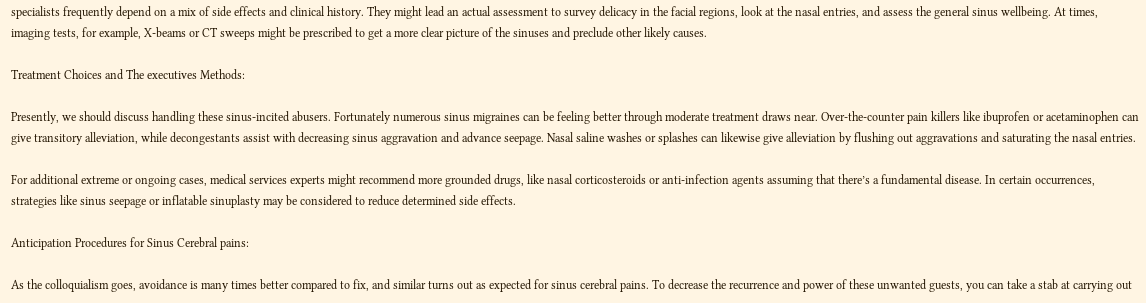specialists frequently depend on a mix of side effects and clinical history. They might lead an actual assessment to survey delicacy in the facial regions, look at the nasal entries, and assess the general sinus wellbeing. At times, imaging tests, for example, X-beams or CT sweeps might be prescribed to get a more clear picture of the sinuses and preclude other likely causes.

Treatment Choices and The executives Methods:

Presently, we should discuss handling these sinus-incited abusers. Fortunately numerous sinus migraines can be feeling better through moderate treatment draws near. Over-the-counter pain killers like ibuprofen or acetaminophen can give transitory alleviation, while decongestants assist with decreasing sinus aggravation and advance seepage. Nasal saline washes or splashes can likewise give alleviation by flushing out aggravations and saturating the nasal entries.

For additional extreme or ongoing cases, medical services experts might recommend more grounded drugs, like nasal corticosteroids or anti-infection agents assuming that there’s a fundamental disease. In certain occurrences, strategies like sinus seepage or inflatable sinuplasty may be considered to reduce determined side effects.

Anticipation Procedures for Sinus Cerebral pains:

As the colloquialism goes, avoidance is many times better compared to fix, and similar turns out as expected for sinus cerebral pains. To decrease the recurrence and power of these unwanted guests, you can take a stab at carrying out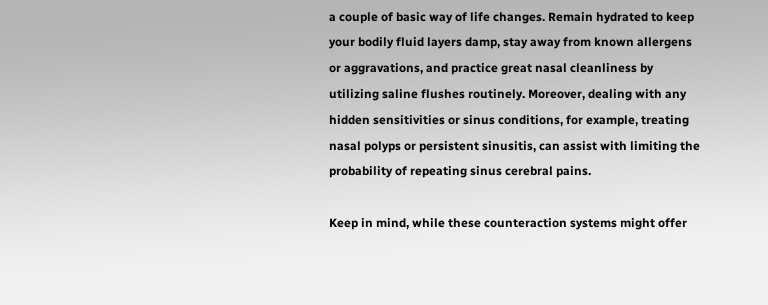a couple of basic way of life changes. Remain hydrated to keep your bodily fluid layers damp, stay away from known allergens or aggravations, and practice great nasal cleanliness by utilizing saline flushes routinely. Moreover, dealing with any hidden sensitivities or sinus conditions, for example, treating nasal polyps or persistent sinusitis, can assist with limiting the probability of repeating sinus cerebral pains.

Keep in mind, while these counteraction systems might offer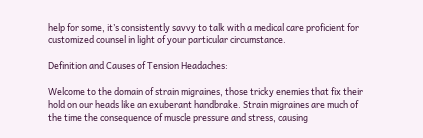help for some, it’s consistently savvy to talk with a medical care proficient for customized counsel in light of your particular circumstance.

Definition and Causes of Tension Headaches:

Welcome to the domain of strain migraines, those tricky enemies that fix their hold on our heads like an exuberant handbrake. Strain migraines are much of the time the consequence of muscle pressure and stress, causing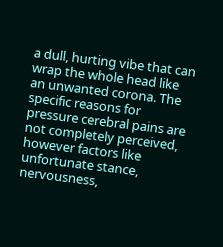a dull, hurting vibe that can wrap the whole head like an unwanted corona. The specific reasons for pressure cerebral pains are not completely perceived, however factors like unfortunate stance, nervousness,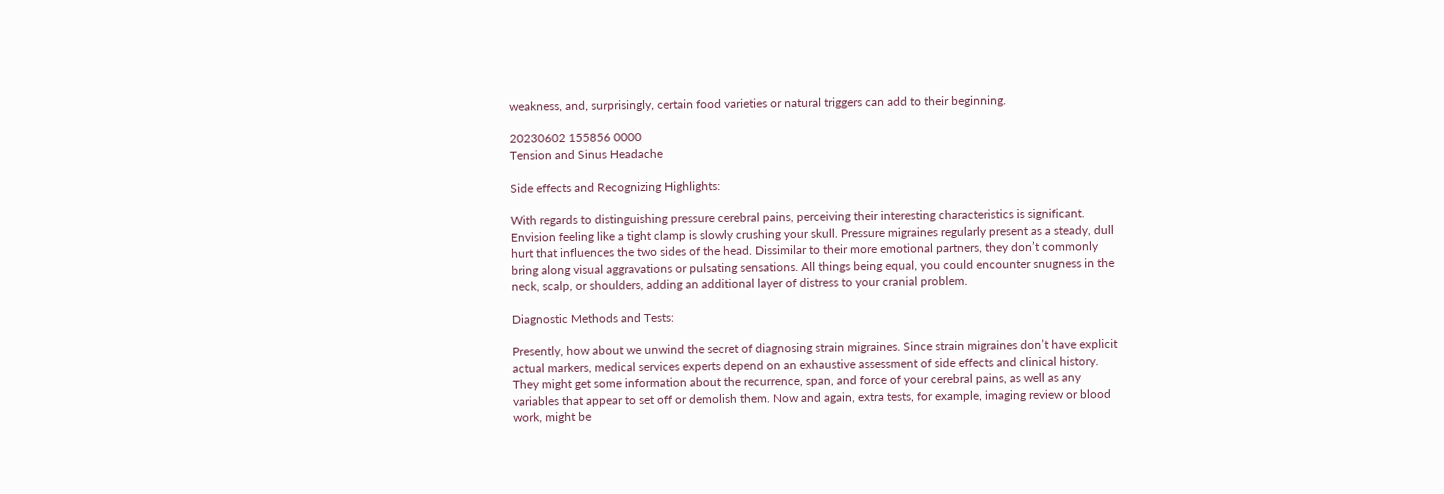weakness, and, surprisingly, certain food varieties or natural triggers can add to their beginning.

20230602 155856 0000
Tension and Sinus Headache

Side effects and Recognizing Highlights:

With regards to distinguishing pressure cerebral pains, perceiving their interesting characteristics is significant. Envision feeling like a tight clamp is slowly crushing your skull. Pressure migraines regularly present as a steady, dull hurt that influences the two sides of the head. Dissimilar to their more emotional partners, they don’t commonly bring along visual aggravations or pulsating sensations. All things being equal, you could encounter snugness in the neck, scalp, or shoulders, adding an additional layer of distress to your cranial problem.

Diagnostic Methods and Tests:

Presently, how about we unwind the secret of diagnosing strain migraines. Since strain migraines don’t have explicit actual markers, medical services experts depend on an exhaustive assessment of side effects and clinical history. They might get some information about the recurrence, span, and force of your cerebral pains, as well as any variables that appear to set off or demolish them. Now and again, extra tests, for example, imaging review or blood work, might be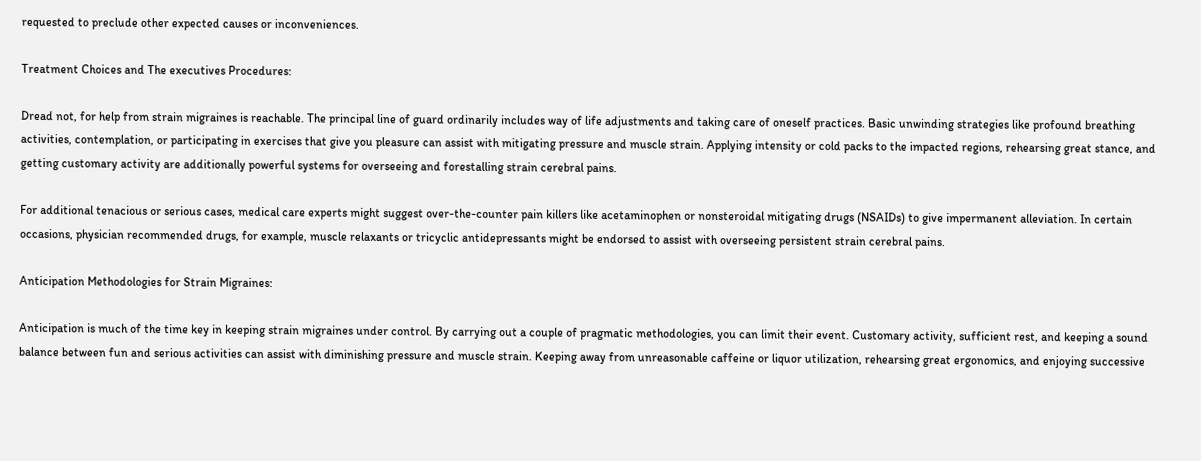requested to preclude other expected causes or inconveniences.

Treatment Choices and The executives Procedures:

Dread not, for help from strain migraines is reachable. The principal line of guard ordinarily includes way of life adjustments and taking care of oneself practices. Basic unwinding strategies like profound breathing activities, contemplation, or participating in exercises that give you pleasure can assist with mitigating pressure and muscle strain. Applying intensity or cold packs to the impacted regions, rehearsing great stance, and getting customary activity are additionally powerful systems for overseeing and forestalling strain cerebral pains.

For additional tenacious or serious cases, medical care experts might suggest over-the-counter pain killers like acetaminophen or nonsteroidal mitigating drugs (NSAIDs) to give impermanent alleviation. In certain occasions, physician recommended drugs, for example, muscle relaxants or tricyclic antidepressants might be endorsed to assist with overseeing persistent strain cerebral pains.

Anticipation Methodologies for Strain Migraines:

Anticipation is much of the time key in keeping strain migraines under control. By carrying out a couple of pragmatic methodologies, you can limit their event. Customary activity, sufficient rest, and keeping a sound balance between fun and serious activities can assist with diminishing pressure and muscle strain. Keeping away from unreasonable caffeine or liquor utilization, rehearsing great ergonomics, and enjoying successive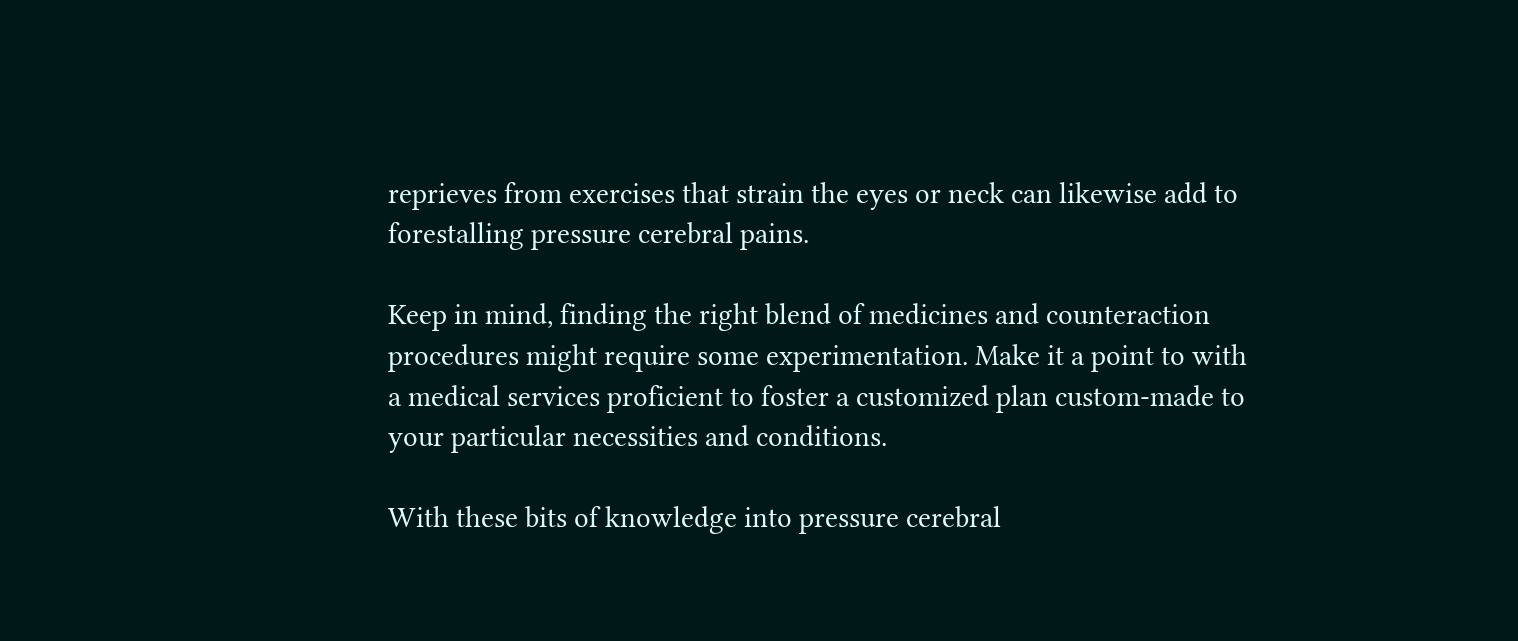reprieves from exercises that strain the eyes or neck can likewise add to forestalling pressure cerebral pains.

Keep in mind, finding the right blend of medicines and counteraction procedures might require some experimentation. Make it a point to with a medical services proficient to foster a customized plan custom-made to your particular necessities and conditions.

With these bits of knowledge into pressure cerebral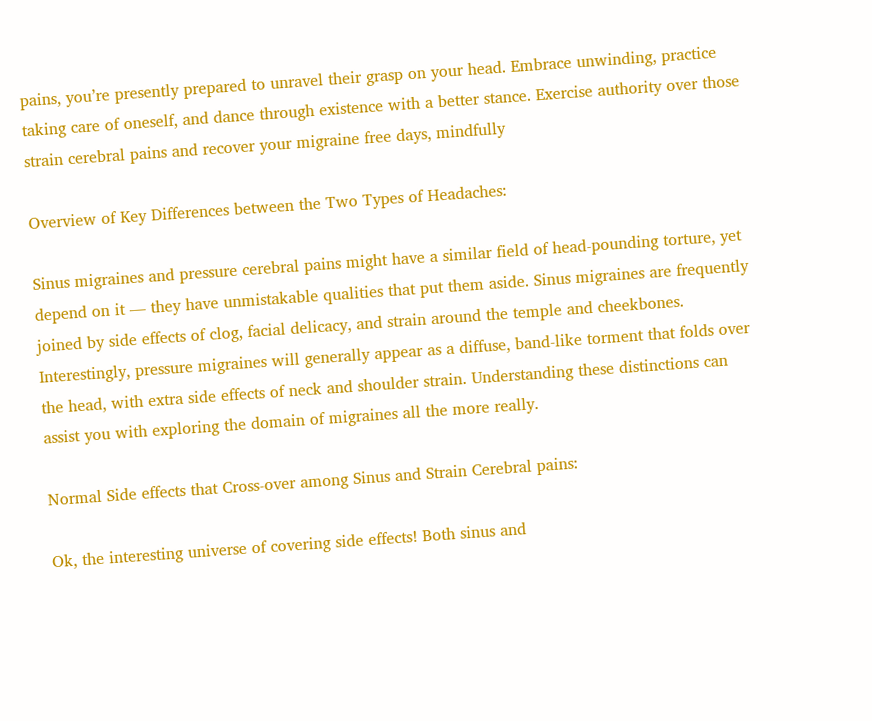pains, you’re presently prepared to unravel their grasp on your head. Embrace unwinding, practice taking care of oneself, and dance through existence with a better stance. Exercise authority over those strain cerebral pains and recover your migraine free days, mindfully

Overview of Key Differences between the Two Types of Headaches:

Sinus migraines and pressure cerebral pains might have a similar field of head-pounding torture, yet depend on it — they have unmistakable qualities that put them aside. Sinus migraines are frequently joined by side effects of clog, facial delicacy, and strain around the temple and cheekbones. Interestingly, pressure migraines will generally appear as a diffuse, band-like torment that folds over the head, with extra side effects of neck and shoulder strain. Understanding these distinctions can assist you with exploring the domain of migraines all the more really.

Normal Side effects that Cross-over among Sinus and Strain Cerebral pains:

Ok, the interesting universe of covering side effects! Both sinus and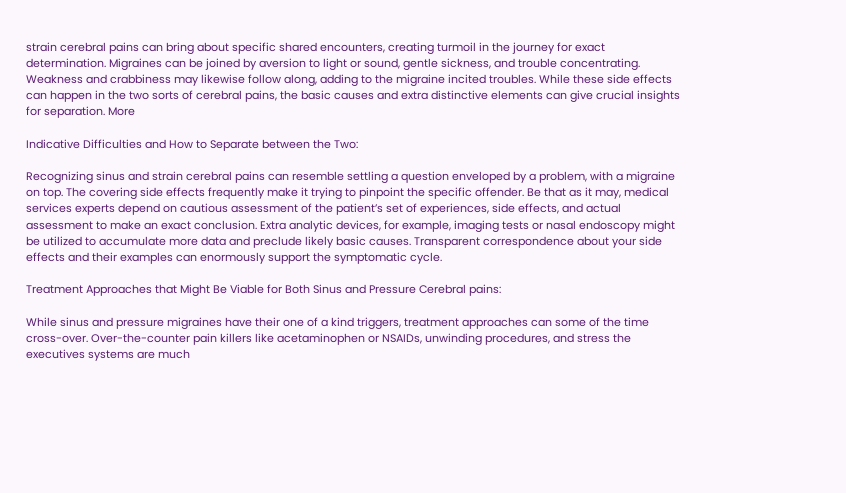strain cerebral pains can bring about specific shared encounters, creating turmoil in the journey for exact determination. Migraines can be joined by aversion to light or sound, gentle sickness, and trouble concentrating. Weakness and crabbiness may likewise follow along, adding to the migraine incited troubles. While these side effects can happen in the two sorts of cerebral pains, the basic causes and extra distinctive elements can give crucial insights for separation. More

Indicative Difficulties and How to Separate between the Two:

Recognizing sinus and strain cerebral pains can resemble settling a question enveloped by a problem, with a migraine on top. The covering side effects frequently make it trying to pinpoint the specific offender. Be that as it may, medical services experts depend on cautious assessment of the patient’s set of experiences, side effects, and actual assessment to make an exact conclusion. Extra analytic devices, for example, imaging tests or nasal endoscopy might be utilized to accumulate more data and preclude likely basic causes. Transparent correspondence about your side effects and their examples can enormously support the symptomatic cycle.

Treatment Approaches that Might Be Viable for Both Sinus and Pressure Cerebral pains:

While sinus and pressure migraines have their one of a kind triggers, treatment approaches can some of the time cross-over. Over-the-counter pain killers like acetaminophen or NSAIDs, unwinding procedures, and stress the executives systems are much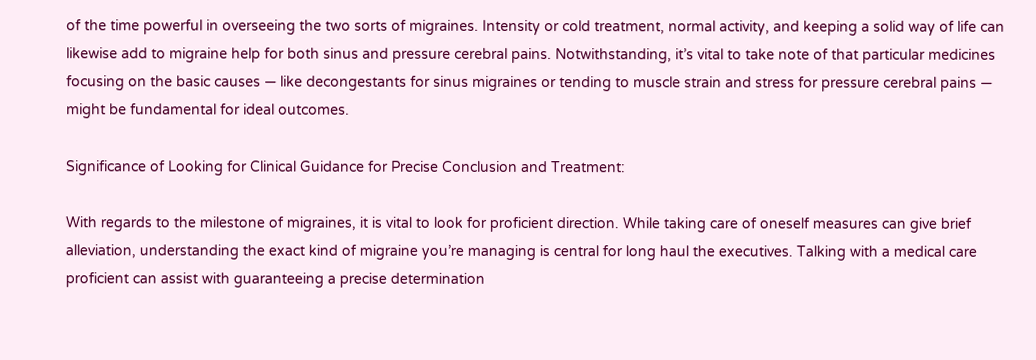of the time powerful in overseeing the two sorts of migraines. Intensity or cold treatment, normal activity, and keeping a solid way of life can likewise add to migraine help for both sinus and pressure cerebral pains. Notwithstanding, it’s vital to take note of that particular medicines focusing on the basic causes — like decongestants for sinus migraines or tending to muscle strain and stress for pressure cerebral pains — might be fundamental for ideal outcomes.

Significance of Looking for Clinical Guidance for Precise Conclusion and Treatment:

With regards to the milestone of migraines, it is vital to look for proficient direction. While taking care of oneself measures can give brief alleviation, understanding the exact kind of migraine you’re managing is central for long haul the executives. Talking with a medical care proficient can assist with guaranteeing a precise determination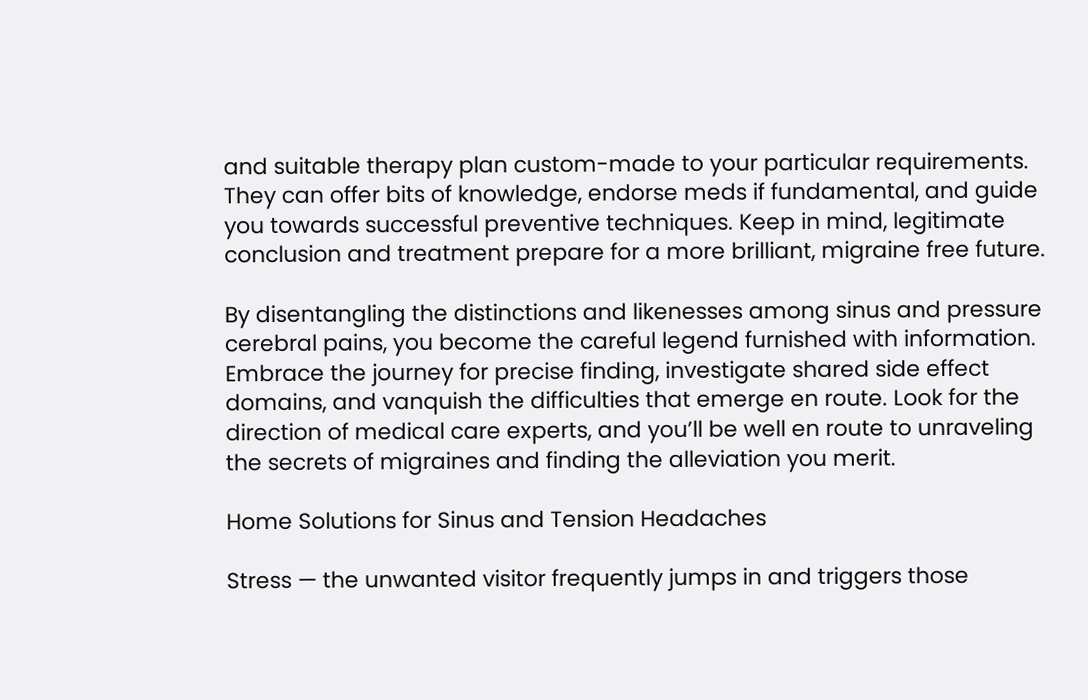and suitable therapy plan custom-made to your particular requirements. They can offer bits of knowledge, endorse meds if fundamental, and guide you towards successful preventive techniques. Keep in mind, legitimate conclusion and treatment prepare for a more brilliant, migraine free future.

By disentangling the distinctions and likenesses among sinus and pressure cerebral pains, you become the careful legend furnished with information. Embrace the journey for precise finding, investigate shared side effect domains, and vanquish the difficulties that emerge en route. Look for the direction of medical care experts, and you’ll be well en route to unraveling the secrets of migraines and finding the alleviation you merit.

Home Solutions for Sinus and Tension Headaches

Stress — the unwanted visitor frequently jumps in and triggers those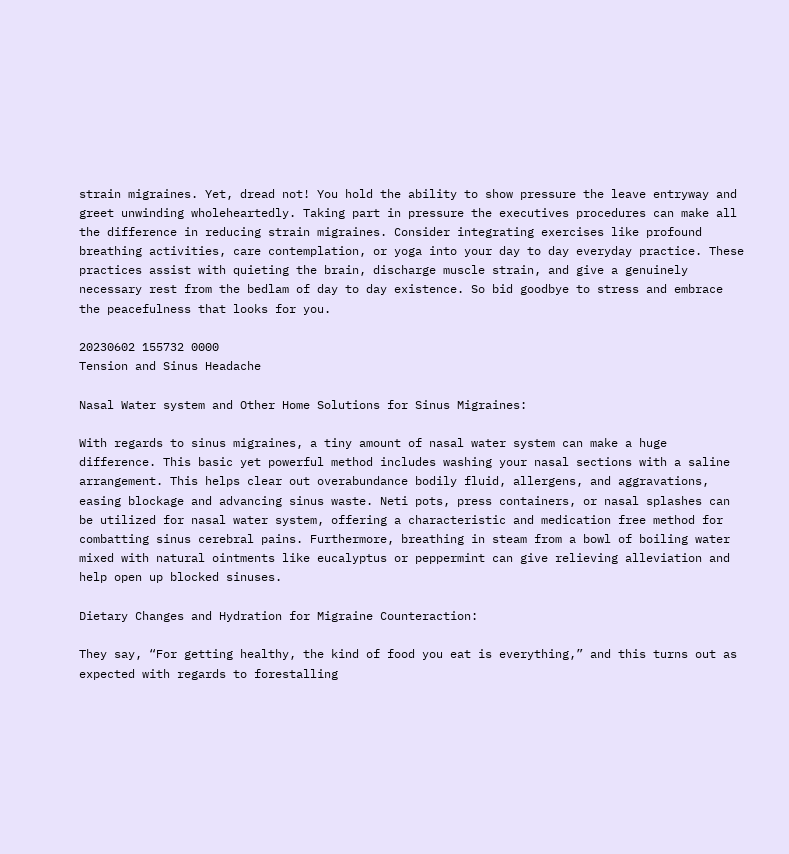strain migraines. Yet, dread not! You hold the ability to show pressure the leave entryway and greet unwinding wholeheartedly. Taking part in pressure the executives procedures can make all the difference in reducing strain migraines. Consider integrating exercises like profound breathing activities, care contemplation, or yoga into your day to day everyday practice. These practices assist with quieting the brain, discharge muscle strain, and give a genuinely necessary rest from the bedlam of day to day existence. So bid goodbye to stress and embrace the peacefulness that looks for you.

20230602 155732 0000
Tension and Sinus Headache

Nasal Water system and Other Home Solutions for Sinus Migraines:

With regards to sinus migraines, a tiny amount of nasal water system can make a huge difference. This basic yet powerful method includes washing your nasal sections with a saline arrangement. This helps clear out overabundance bodily fluid, allergens, and aggravations, easing blockage and advancing sinus waste. Neti pots, press containers, or nasal splashes can be utilized for nasal water system, offering a characteristic and medication free method for combatting sinus cerebral pains. Furthermore, breathing in steam from a bowl of boiling water mixed with natural ointments like eucalyptus or peppermint can give relieving alleviation and help open up blocked sinuses.

Dietary Changes and Hydration for Migraine Counteraction:

They say, “For getting healthy, the kind of food you eat is everything,” and this turns out as expected with regards to forestalling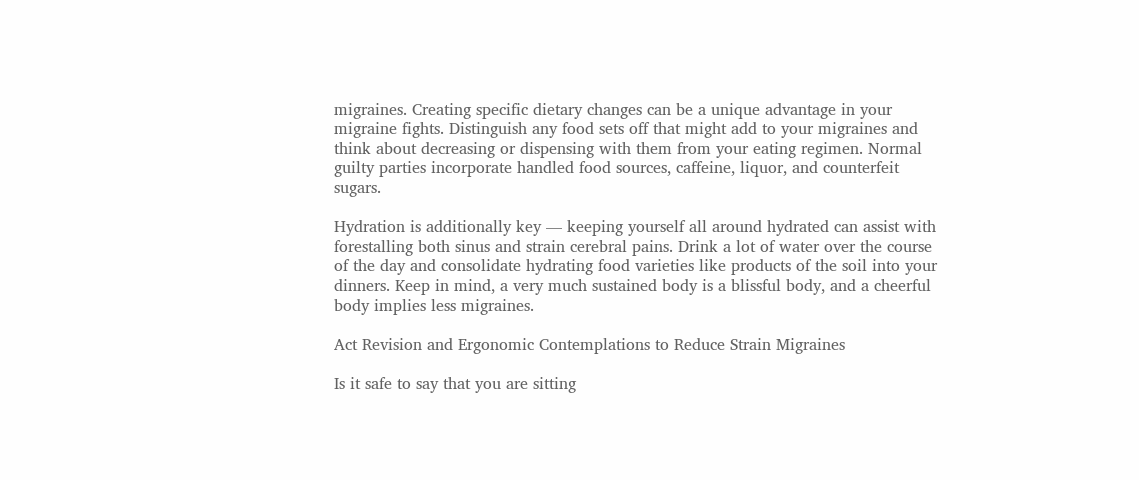migraines. Creating specific dietary changes can be a unique advantage in your migraine fights. Distinguish any food sets off that might add to your migraines and think about decreasing or dispensing with them from your eating regimen. Normal guilty parties incorporate handled food sources, caffeine, liquor, and counterfeit sugars.

Hydration is additionally key — keeping yourself all around hydrated can assist with forestalling both sinus and strain cerebral pains. Drink a lot of water over the course of the day and consolidate hydrating food varieties like products of the soil into your dinners. Keep in mind, a very much sustained body is a blissful body, and a cheerful body implies less migraines.

Act Revision and Ergonomic Contemplations to Reduce Strain Migraines

Is it safe to say that you are sitting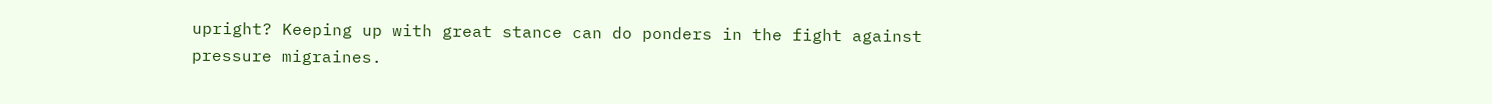upright? Keeping up with great stance can do ponders in the fight against pressure migraines.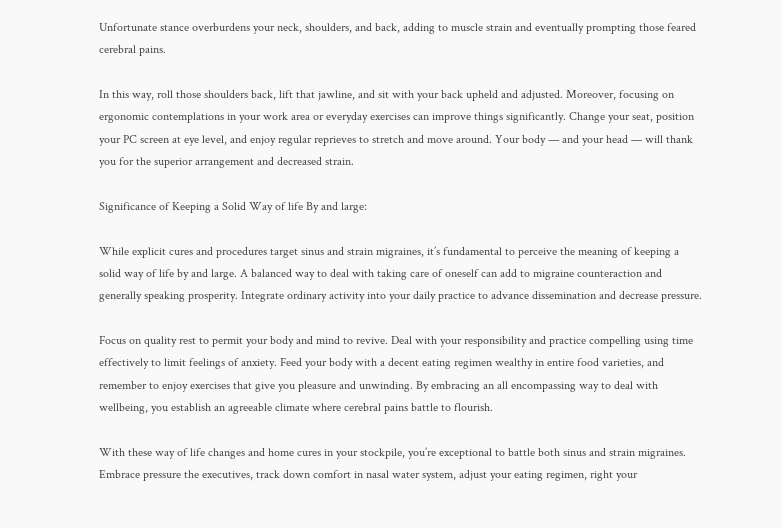Unfortunate stance overburdens your neck, shoulders, and back, adding to muscle strain and eventually prompting those feared cerebral pains.

In this way, roll those shoulders back, lift that jawline, and sit with your back upheld and adjusted. Moreover, focusing on ergonomic contemplations in your work area or everyday exercises can improve things significantly. Change your seat, position your PC screen at eye level, and enjoy regular reprieves to stretch and move around. Your body — and your head — will thank you for the superior arrangement and decreased strain.

Significance of Keeping a Solid Way of life By and large:

While explicit cures and procedures target sinus and strain migraines, it’s fundamental to perceive the meaning of keeping a solid way of life by and large. A balanced way to deal with taking care of oneself can add to migraine counteraction and generally speaking prosperity. Integrate ordinary activity into your daily practice to advance dissemination and decrease pressure.

Focus on quality rest to permit your body and mind to revive. Deal with your responsibility and practice compelling using time effectively to limit feelings of anxiety. Feed your body with a decent eating regimen wealthy in entire food varieties, and remember to enjoy exercises that give you pleasure and unwinding. By embracing an all encompassing way to deal with wellbeing, you establish an agreeable climate where cerebral pains battle to flourish.

With these way of life changes and home cures in your stockpile, you’re exceptional to battle both sinus and strain migraines. Embrace pressure the executives, track down comfort in nasal water system, adjust your eating regimen, right your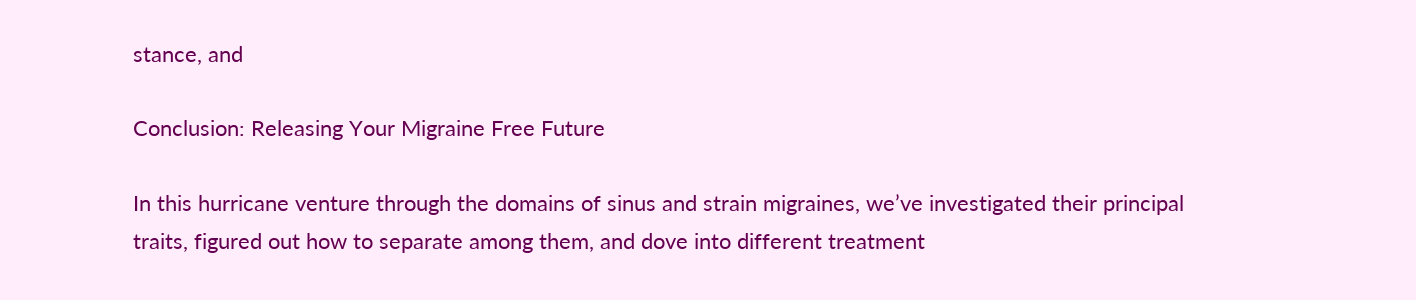stance, and

Conclusion: Releasing Your Migraine Free Future

In this hurricane venture through the domains of sinus and strain migraines, we’ve investigated their principal traits, figured out how to separate among them, and dove into different treatment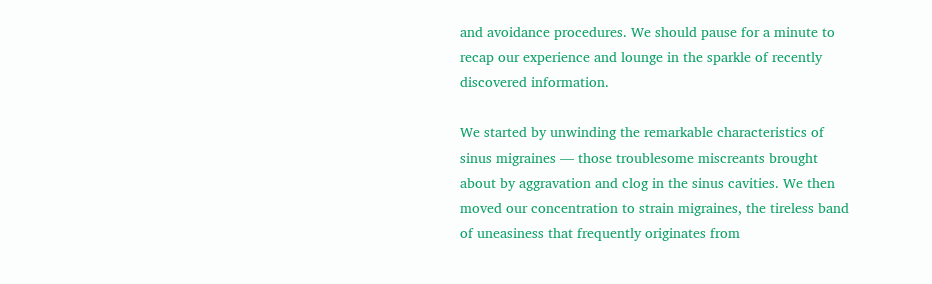and avoidance procedures. We should pause for a minute to recap our experience and lounge in the sparkle of recently discovered information.

We started by unwinding the remarkable characteristics of sinus migraines — those troublesome miscreants brought about by aggravation and clog in the sinus cavities. We then moved our concentration to strain migraines, the tireless band of uneasiness that frequently originates from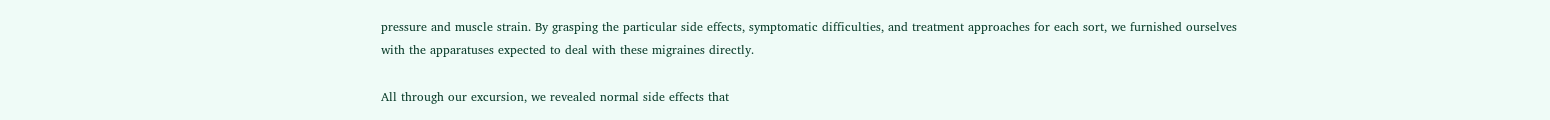pressure and muscle strain. By grasping the particular side effects, symptomatic difficulties, and treatment approaches for each sort, we furnished ourselves with the apparatuses expected to deal with these migraines directly.

All through our excursion, we revealed normal side effects that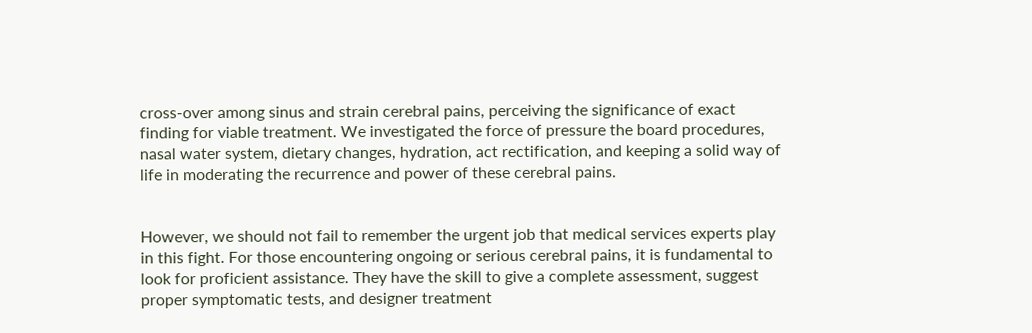cross-over among sinus and strain cerebral pains, perceiving the significance of exact finding for viable treatment. We investigated the force of pressure the board procedures, nasal water system, dietary changes, hydration, act rectification, and keeping a solid way of life in moderating the recurrence and power of these cerebral pains.


However, we should not fail to remember the urgent job that medical services experts play in this fight. For those encountering ongoing or serious cerebral pains, it is fundamental to look for proficient assistance. They have the skill to give a complete assessment, suggest proper symptomatic tests, and designer treatment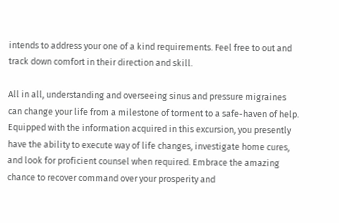intends to address your one of a kind requirements. Feel free to out and track down comfort in their direction and skill.

All in all, understanding and overseeing sinus and pressure migraines can change your life from a milestone of torment to a safe-haven of help. Equipped with the information acquired in this excursion, you presently have the ability to execute way of life changes, investigate home cures, and look for proficient counsel when required. Embrace the amazing chance to recover command over your prosperity and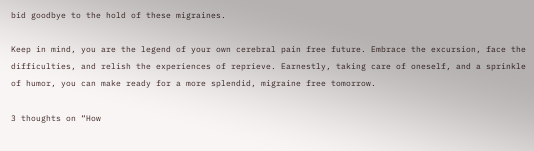bid goodbye to the hold of these migraines.

Keep in mind, you are the legend of your own cerebral pain free future. Embrace the excursion, face the difficulties, and relish the experiences of reprieve. Earnestly, taking care of oneself, and a sprinkle of humor, you can make ready for a more splendid, migraine free tomorrow.

3 thoughts on “How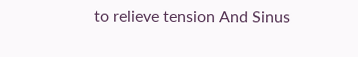to relieve tension And Sinus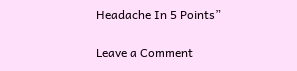Headache In 5 Points”

Leave a Comment